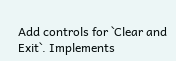Add controls for `Clear and Exit`. Implements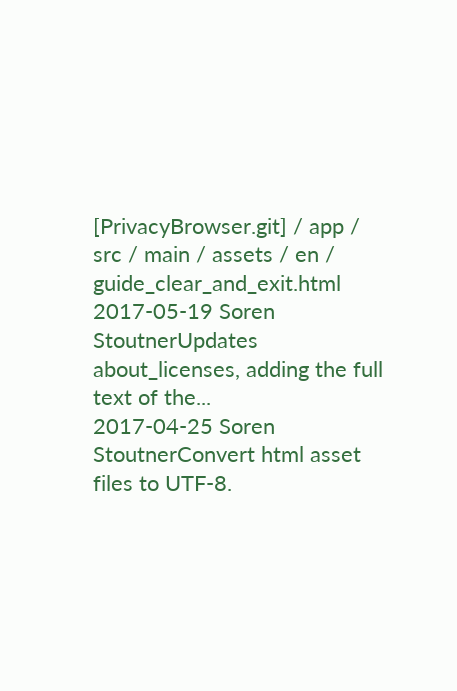[PrivacyBrowser.git] / app / src / main / assets / en / guide_clear_and_exit.html
2017-05-19 Soren StoutnerUpdates about_licenses, adding the full text of the...
2017-04-25 Soren StoutnerConvert html asset files to UTF-8.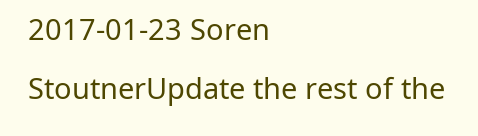2017-01-23 Soren StoutnerUpdate the rest of the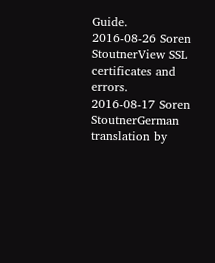Guide.
2016-08-26 Soren StoutnerView SSL certificates and errors.
2016-08-17 Soren StoutnerGerman translation by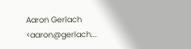Aaron Gerlach <aaron@gerlach...